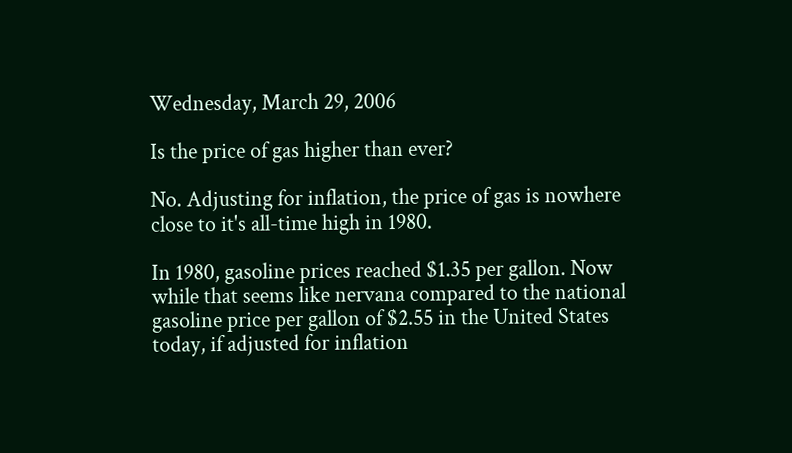Wednesday, March 29, 2006

Is the price of gas higher than ever?

No. Adjusting for inflation, the price of gas is nowhere close to it's all-time high in 1980.

In 1980, gasoline prices reached $1.35 per gallon. Now while that seems like nervana compared to the national gasoline price per gallon of $2.55 in the United States today, if adjusted for inflation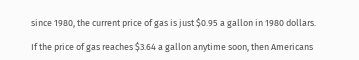since 1980, the current price of gas is just $0.95 a gallon in 1980 dollars.

If the price of gas reaches $3.64 a gallon anytime soon, then Americans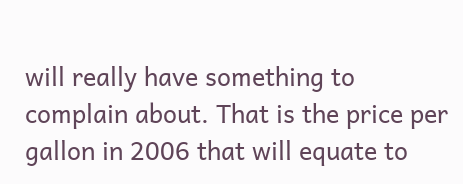will really have something to complain about. That is the price per gallon in 2006 that will equate to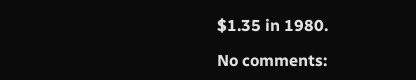$1.35 in 1980.

No comments: